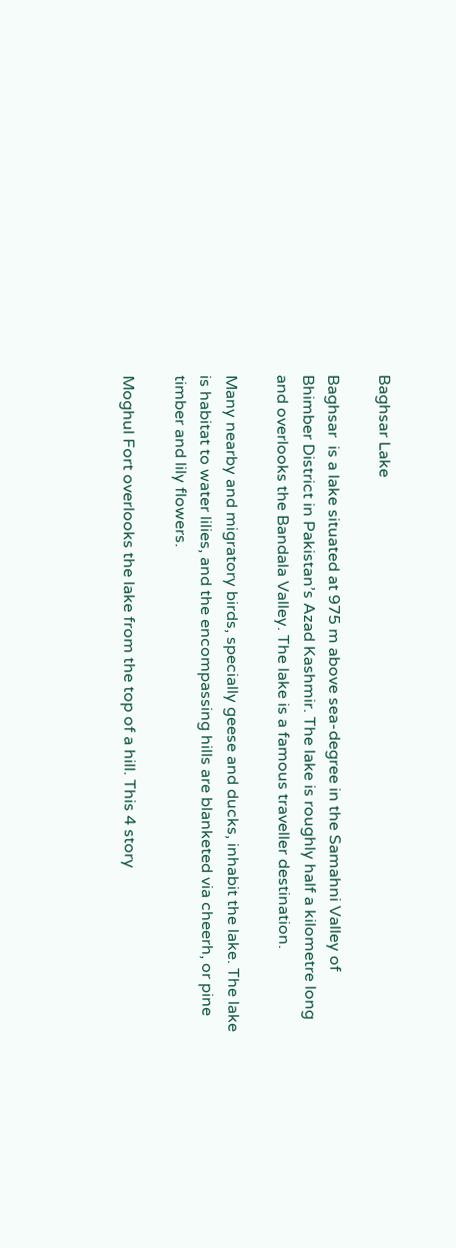Baghsar Lake

Baghsar  is a lake situated at 975 m above sea-degree in the Samahni Valley of Bhimber District in Pakistan’s Azad Kashmir. The lake is roughly half a kilometre long and overlooks the Bandala Valley. The lake is a famous traveller destination.

Many nearby and migratory birds, specially geese and ducks, inhabit the lake. The lake is habitat to water lilies, and the encompassing hills are blanketed via cheerh, or pine timber and lily flowers.

Moghul Fort overlooks the lake from the top of a hill. This 4 story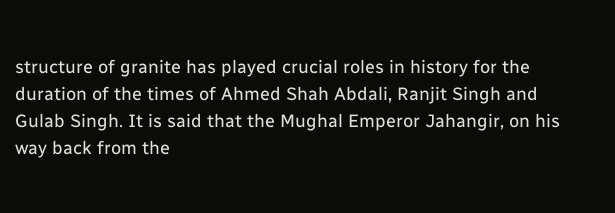structure of granite has played crucial roles in history for the duration of the times of Ahmed Shah Abdali, Ranjit Singh and Gulab Singh. It is said that the Mughal Emperor Jahangir, on his way back from the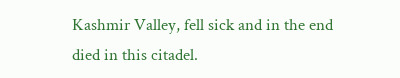Kashmir Valley, fell sick and in the end died in this citadel.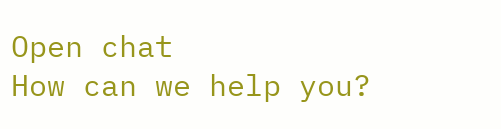Open chat
How can we help you?